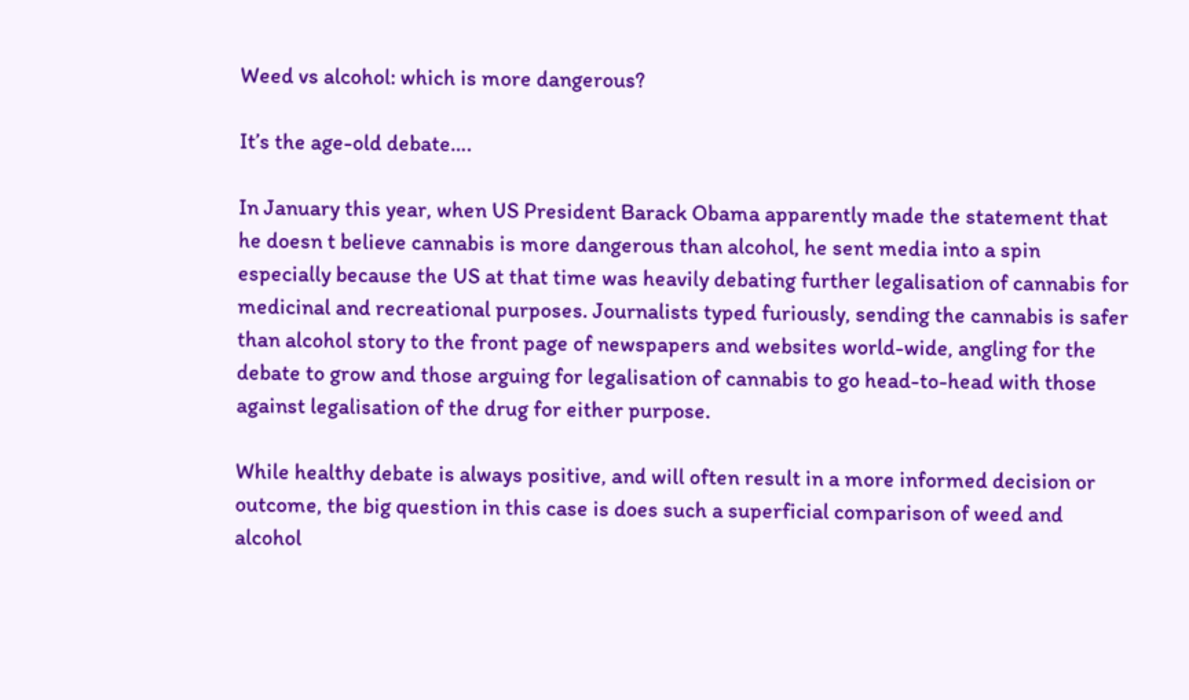Weed vs alcohol: which is more dangerous?

It’s the age-old debate….

In January this year, when US President Barack Obama apparently made the statement that he doesn t believe cannabis is more dangerous than alcohol, he sent media into a spin especially because the US at that time was heavily debating further legalisation of cannabis for medicinal and recreational purposes. Journalists typed furiously, sending the cannabis is safer than alcohol story to the front page of newspapers and websites world-wide, angling for the debate to grow and those arguing for legalisation of cannabis to go head-to-head with those against legalisation of the drug for either purpose.

While healthy debate is always positive, and will often result in a more informed decision or outcome, the big question in this case is does such a superficial comparison of weed and alcohol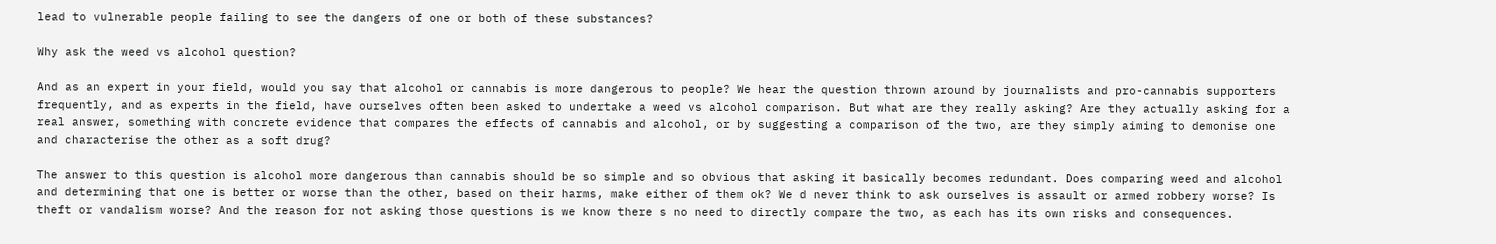lead to vulnerable people failing to see the dangers of one or both of these substances?

Why ask the weed vs alcohol question?

And as an expert in your field, would you say that alcohol or cannabis is more dangerous to people? We hear the question thrown around by journalists and pro-cannabis supporters frequently, and as experts in the field, have ourselves often been asked to undertake a weed vs alcohol comparison. But what are they really asking? Are they actually asking for a real answer, something with concrete evidence that compares the effects of cannabis and alcohol, or by suggesting a comparison of the two, are they simply aiming to demonise one and characterise the other as a soft drug?

The answer to this question is alcohol more dangerous than cannabis should be so simple and so obvious that asking it basically becomes redundant. Does comparing weed and alcohol and determining that one is better or worse than the other, based on their harms, make either of them ok? We d never think to ask ourselves is assault or armed robbery worse? Is theft or vandalism worse? And the reason for not asking those questions is we know there s no need to directly compare the two, as each has its own risks and consequences.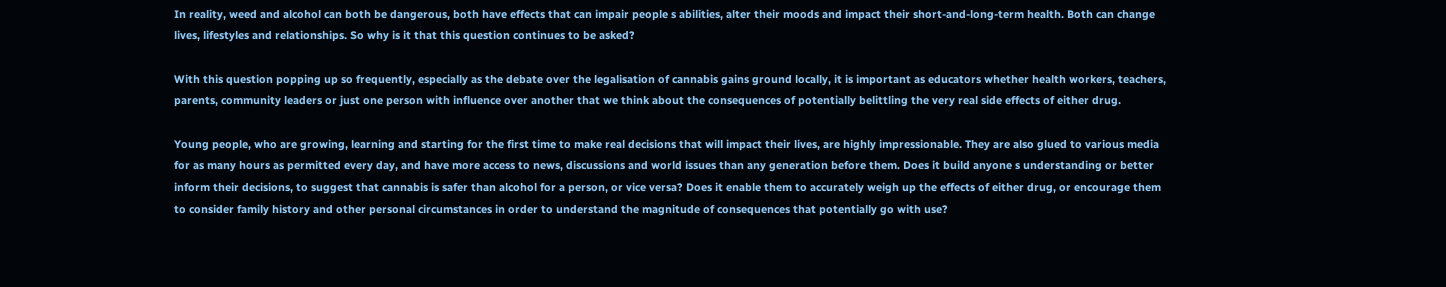In reality, weed and alcohol can both be dangerous, both have effects that can impair people s abilities, alter their moods and impact their short-and-long-term health. Both can change lives, lifestyles and relationships. So why is it that this question continues to be asked?

With this question popping up so frequently, especially as the debate over the legalisation of cannabis gains ground locally, it is important as educators whether health workers, teachers, parents, community leaders or just one person with influence over another that we think about the consequences of potentially belittling the very real side effects of either drug.

Young people, who are growing, learning and starting for the first time to make real decisions that will impact their lives, are highly impressionable. They are also glued to various media for as many hours as permitted every day, and have more access to news, discussions and world issues than any generation before them. Does it build anyone s understanding or better inform their decisions, to suggest that cannabis is safer than alcohol for a person, or vice versa? Does it enable them to accurately weigh up the effects of either drug, or encourage them to consider family history and other personal circumstances in order to understand the magnitude of consequences that potentially go with use?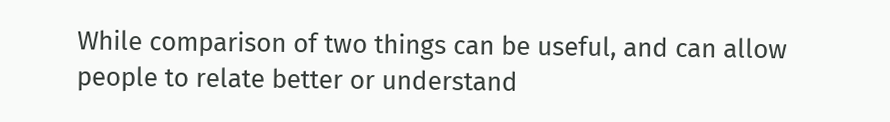While comparison of two things can be useful, and can allow people to relate better or understand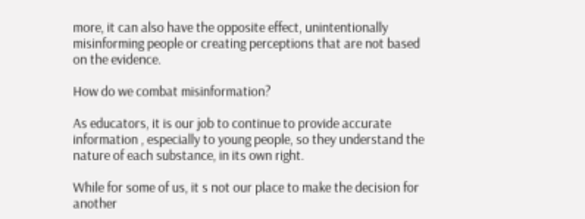more, it can also have the opposite effect, unintentionally misinforming people or creating perceptions that are not based on the evidence.

How do we combat misinformation?

As educators, it is our job to continue to provide accurate information , especially to young people, so they understand the nature of each substance, in its own right.

While for some of us, it s not our place to make the decision for another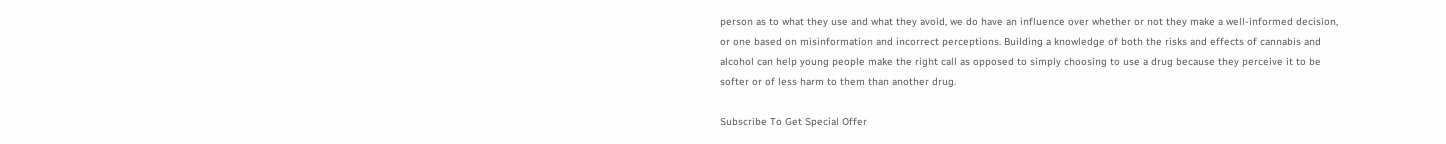person as to what they use and what they avoid, we do have an influence over whether or not they make a well-informed decision, or one based on misinformation and incorrect perceptions. Building a knowledge of both the risks and effects of cannabis and alcohol can help young people make the right call as opposed to simply choosing to use a drug because they perceive it to be softer or of less harm to them than another drug.

Subscribe To Get Special Offer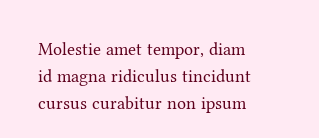Molestie amet tempor, diam id magna ridiculus tincidunt cursus curabitur non ipsum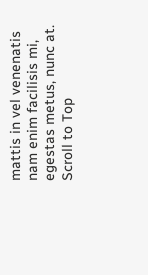mattis in vel venenatis nam enim facilisis mi, egestas metus, nunc at.
Scroll to Top